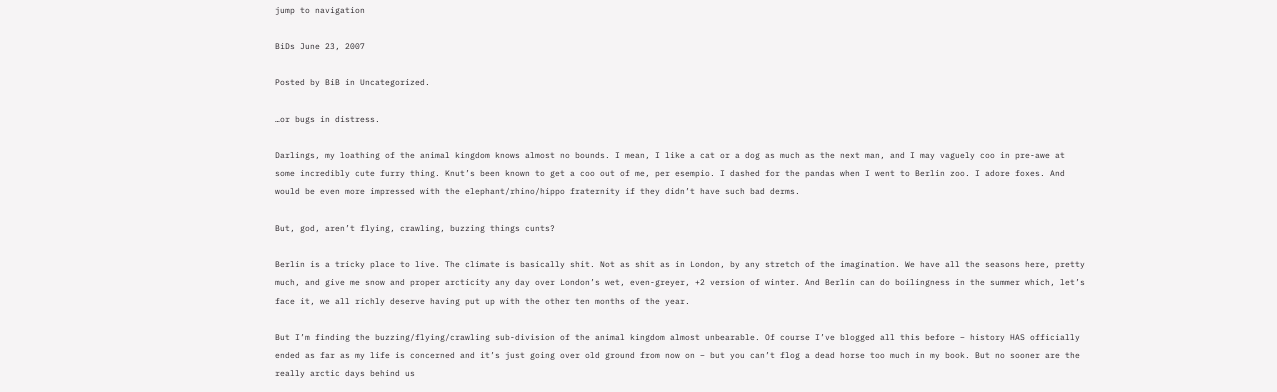jump to navigation

BiDs June 23, 2007

Posted by BiB in Uncategorized.

…or bugs in distress.

Darlings, my loathing of the animal kingdom knows almost no bounds. I mean, I like a cat or a dog as much as the next man, and I may vaguely coo in pre-awe at some incredibly cute furry thing. Knut’s been known to get a coo out of me, per esempio. I dashed for the pandas when I went to Berlin zoo. I adore foxes. And would be even more impressed with the elephant/rhino/hippo fraternity if they didn’t have such bad derms.

But, god, aren’t flying, crawling, buzzing things cunts?

Berlin is a tricky place to live. The climate is basically shit. Not as shit as in London, by any stretch of the imagination. We have all the seasons here, pretty much, and give me snow and proper arcticity any day over London’s wet, even-greyer, +2 version of winter. And Berlin can do boilingness in the summer which, let’s face it, we all richly deserve having put up with the other ten months of the year.

But I’m finding the buzzing/flying/crawling sub-division of the animal kingdom almost unbearable. Of course I’ve blogged all this before – history HAS officially ended as far as my life is concerned and it’s just going over old ground from now on – but you can’t flog a dead horse too much in my book. But no sooner are the really arctic days behind us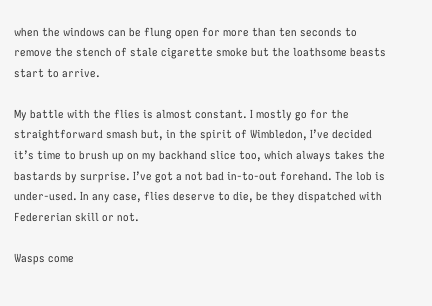when the windows can be flung open for more than ten seconds to remove the stench of stale cigarette smoke but the loathsome beasts start to arrive.

My battle with the flies is almost constant. I mostly go for the straightforward smash but, in the spirit of Wimbledon, I’ve decided it’s time to brush up on my backhand slice too, which always takes the bastards by surprise. I’ve got a not bad in-to-out forehand. The lob is under-used. In any case, flies deserve to die, be they dispatched with Federerian skill or not.

Wasps come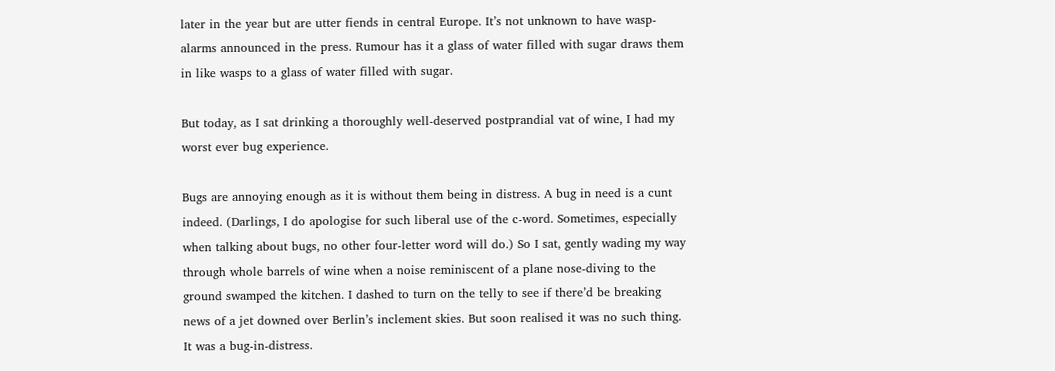later in the year but are utter fiends in central Europe. It’s not unknown to have wasp-alarms announced in the press. Rumour has it a glass of water filled with sugar draws them in like wasps to a glass of water filled with sugar.

But today, as I sat drinking a thoroughly well-deserved postprandial vat of wine, I had my worst ever bug experience.

Bugs are annoying enough as it is without them being in distress. A bug in need is a cunt indeed. (Darlings, I do apologise for such liberal use of the c-word. Sometimes, especially when talking about bugs, no other four-letter word will do.) So I sat, gently wading my way through whole barrels of wine when a noise reminiscent of a plane nose-diving to the ground swamped the kitchen. I dashed to turn on the telly to see if there’d be breaking news of a jet downed over Berlin’s inclement skies. But soon realised it was no such thing. It was a bug-in-distress.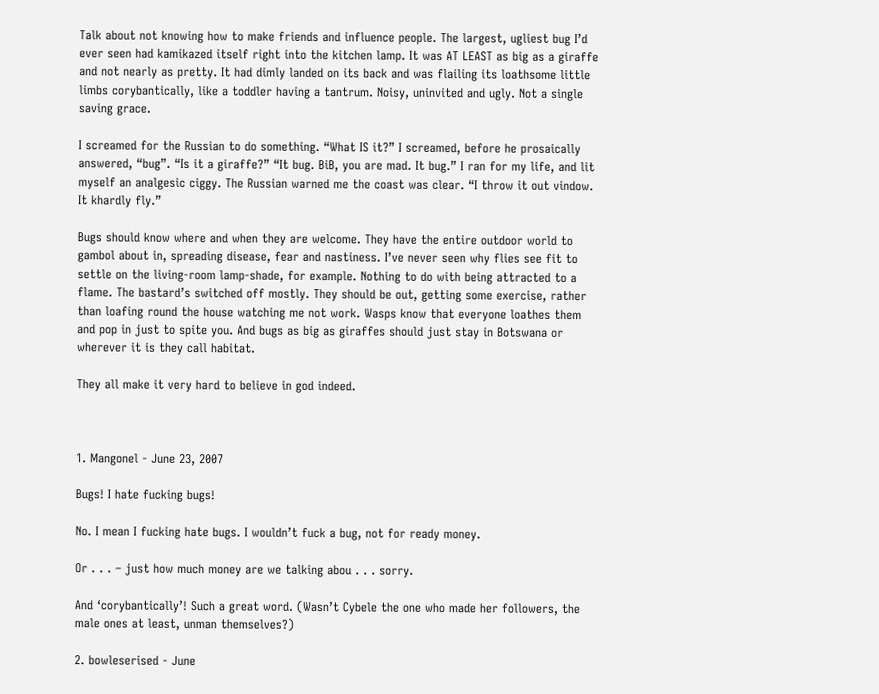Talk about not knowing how to make friends and influence people. The largest, ugliest bug I’d ever seen had kamikazed itself right into the kitchen lamp. It was AT LEAST as big as a giraffe and not nearly as pretty. It had dimly landed on its back and was flailing its loathsome little limbs corybantically, like a toddler having a tantrum. Noisy, uninvited and ugly. Not a single saving grace.

I screamed for the Russian to do something. “What IS it?” I screamed, before he prosaically answered, “bug”. “Is it a giraffe?” “It bug. BiB, you are mad. It bug.” I ran for my life, and lit myself an analgesic ciggy. The Russian warned me the coast was clear. “I throw it out vindow. It khardly fly.”

Bugs should know where and when they are welcome. They have the entire outdoor world to gambol about in, spreading disease, fear and nastiness. I’ve never seen why flies see fit to settle on the living-room lamp-shade, for example. Nothing to do with being attracted to a flame. The bastard’s switched off mostly. They should be out, getting some exercise, rather than loafing round the house watching me not work. Wasps know that everyone loathes them and pop in just to spite you. And bugs as big as giraffes should just stay in Botswana or wherever it is they call habitat.

They all make it very hard to believe in god indeed.



1. Mangonel - June 23, 2007

Bugs! I hate fucking bugs!

No. I mean I fucking hate bugs. I wouldn’t fuck a bug, not for ready money.

Or . . . – just how much money are we talking abou . . . sorry.

And ‘corybantically’! Such a great word. (Wasn’t Cybele the one who made her followers, the male ones at least, unman themselves?)

2. bowleserised - June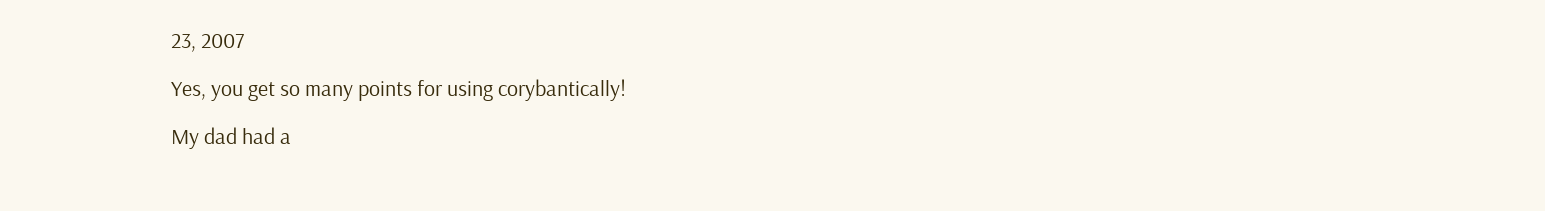23, 2007

Yes, you get so many points for using corybantically!

My dad had a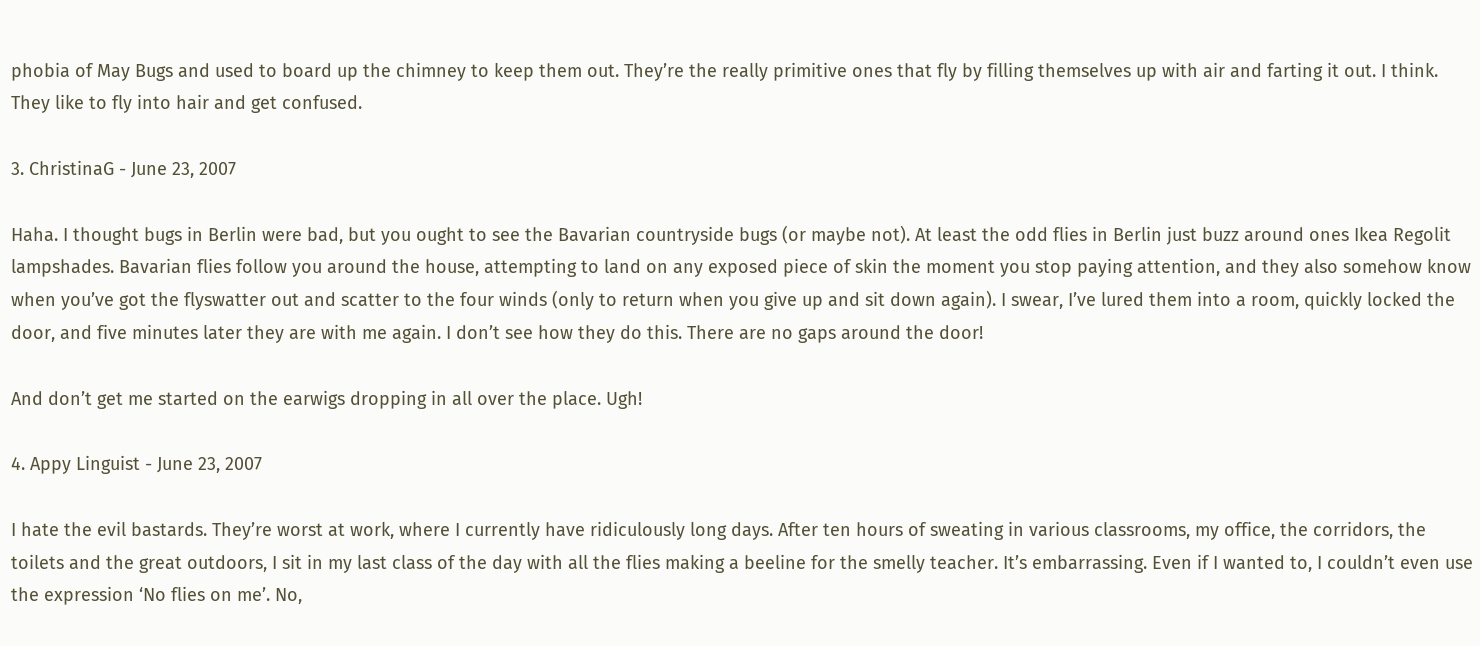phobia of May Bugs and used to board up the chimney to keep them out. They’re the really primitive ones that fly by filling themselves up with air and farting it out. I think. They like to fly into hair and get confused.

3. ChristinaG - June 23, 2007

Haha. I thought bugs in Berlin were bad, but you ought to see the Bavarian countryside bugs (or maybe not). At least the odd flies in Berlin just buzz around ones Ikea Regolit lampshades. Bavarian flies follow you around the house, attempting to land on any exposed piece of skin the moment you stop paying attention, and they also somehow know when you’ve got the flyswatter out and scatter to the four winds (only to return when you give up and sit down again). I swear, I’ve lured them into a room, quickly locked the door, and five minutes later they are with me again. I don’t see how they do this. There are no gaps around the door!

And don’t get me started on the earwigs dropping in all over the place. Ugh!

4. Appy Linguist - June 23, 2007

I hate the evil bastards. They’re worst at work, where I currently have ridiculously long days. After ten hours of sweating in various classrooms, my office, the corridors, the toilets and the great outdoors, I sit in my last class of the day with all the flies making a beeline for the smelly teacher. It’s embarrassing. Even if I wanted to, I couldn’t even use the expression ‘No flies on me’. No,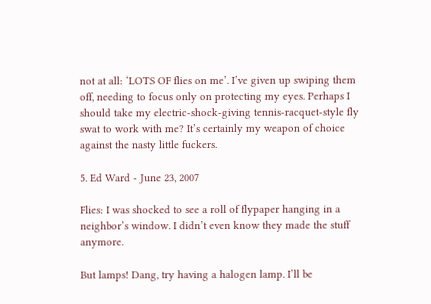not at all: ‘LOTS OF flies on me’. I’ve given up swiping them off, needing to focus only on protecting my eyes. Perhaps I should take my electric-shock-giving tennis-racquet-style fly swat to work with me? It’s certainly my weapon of choice against the nasty little fuckers.

5. Ed Ward - June 23, 2007

Flies: I was shocked to see a roll of flypaper hanging in a neighbor’s window. I didn’t even know they made the stuff anymore.

But lamps! Dang, try having a halogen lamp. I’ll be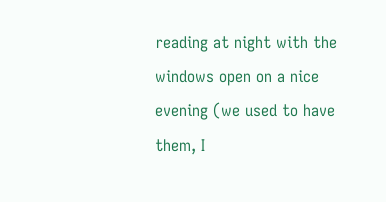reading at night with the windows open on a nice evening (we used to have them, I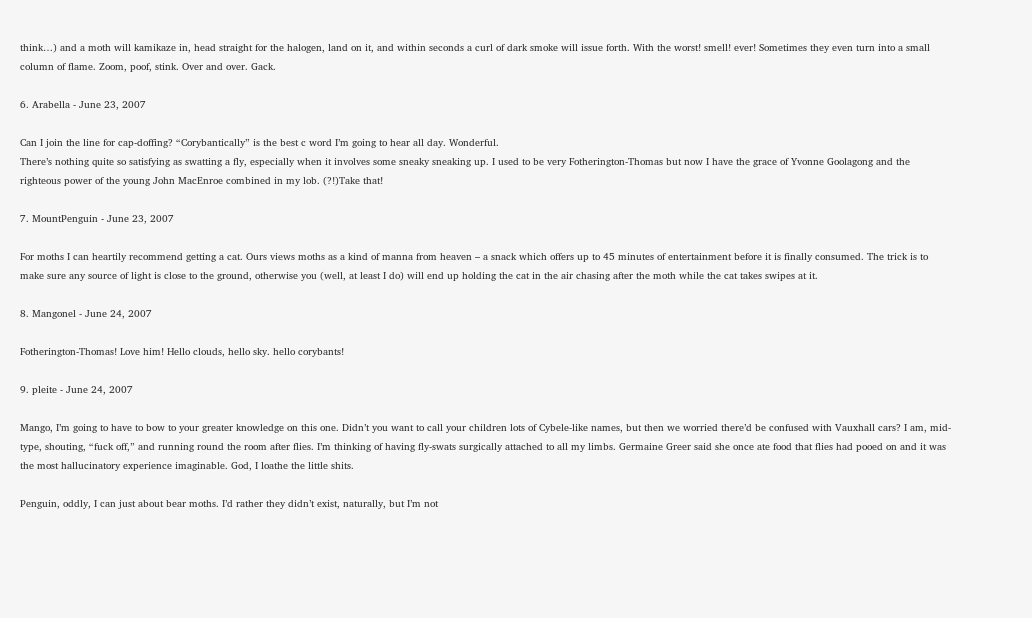think…) and a moth will kamikaze in, head straight for the halogen, land on it, and within seconds a curl of dark smoke will issue forth. With the worst! smell! ever! Sometimes they even turn into a small column of flame. Zoom, poof, stink. Over and over. Gack.

6. Arabella - June 23, 2007

Can I join the line for cap-doffing? “Corybantically” is the best c word I’m going to hear all day. Wonderful.
There’s nothing quite so satisfying as swatting a fly, especially when it involves some sneaky sneaking up. I used to be very Fotherington-Thomas but now I have the grace of Yvonne Goolagong and the righteous power of the young John MacEnroe combined in my lob. (?!)Take that!

7. MountPenguin - June 23, 2007

For moths I can heartily recommend getting a cat. Ours views moths as a kind of manna from heaven – a snack which offers up to 45 minutes of entertainment before it is finally consumed. The trick is to make sure any source of light is close to the ground, otherwise you (well, at least I do) will end up holding the cat in the air chasing after the moth while the cat takes swipes at it.

8. Mangonel - June 24, 2007

Fotherington-Thomas! Love him! Hello clouds, hello sky. hello corybants!

9. pleite - June 24, 2007

Mango, I’m going to have to bow to your greater knowledge on this one. Didn’t you want to call your children lots of Cybele-like names, but then we worried there’d be confused with Vauxhall cars? I am, mid-type, shouting, “fuck off,” and running round the room after flies. I’m thinking of having fly-swats surgically attached to all my limbs. Germaine Greer said she once ate food that flies had pooed on and it was the most hallucinatory experience imaginable. God, I loathe the little shits.

Penguin, oddly, I can just about bear moths. I’d rather they didn’t exist, naturally, but I’m not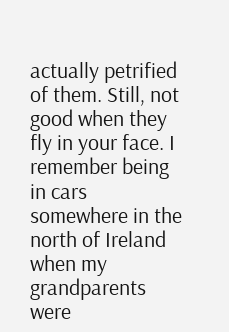actually petrified of them. Still, not good when they fly in your face. I remember being in cars somewhere in the north of Ireland when my grandparents were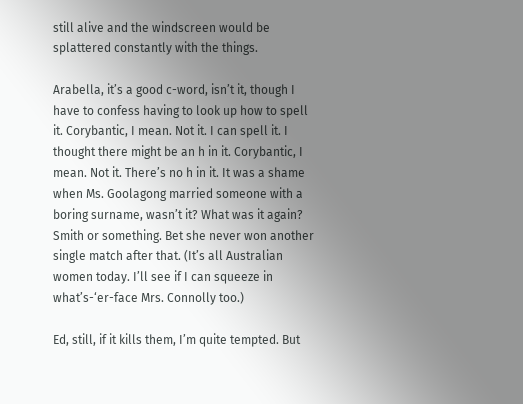still alive and the windscreen would be splattered constantly with the things.

Arabella, it’s a good c-word, isn’t it, though I have to confess having to look up how to spell it. Corybantic, I mean. Not it. I can spell it. I thought there might be an h in it. Corybantic, I mean. Not it. There’s no h in it. It was a shame when Ms. Goolagong married someone with a boring surname, wasn’t it? What was it again? Smith or something. Bet she never won another single match after that. (It’s all Australian women today. I’ll see if I can squeeze in what’s-‘er-face Mrs. Connolly too.)

Ed, still, if it kills them, I’m quite tempted. But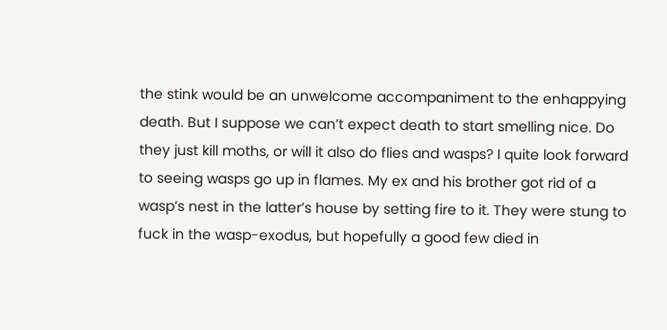the stink would be an unwelcome accompaniment to the enhappying death. But I suppose we can’t expect death to start smelling nice. Do they just kill moths, or will it also do flies and wasps? I quite look forward to seeing wasps go up in flames. My ex and his brother got rid of a wasp’s nest in the latter’s house by setting fire to it. They were stung to fuck in the wasp-exodus, but hopefully a good few died in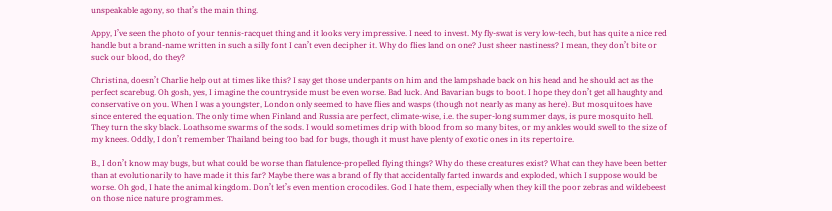unspeakable agony, so that’s the main thing.

Appy, I’ve seen the photo of your tennis-racquet thing and it looks very impressive. I need to invest. My fly-swat is very low-tech, but has quite a nice red handle but a brand-name written in such a silly font I can’t even decipher it. Why do flies land on one? Just sheer nastiness? I mean, they don’t bite or suck our blood, do they?

Christina, doesn’t Charlie help out at times like this? I say get those underpants on him and the lampshade back on his head and he should act as the perfect scarebug. Oh gosh, yes, I imagine the countryside must be even worse. Bad luck. And Bavarian bugs to boot. I hope they don’t get all haughty and conservative on you. When I was a youngster, London only seemed to have flies and wasps (though not nearly as many as here). But mosquitoes have since entered the equation. The only time when Finland and Russia are perfect, climate-wise, i.e. the super-long summer days, is pure mosquito hell. They turn the sky black. Loathsome swarms of the sods. I would sometimes drip with blood from so many bites, or my ankles would swell to the size of my knees. Oddly, I don’t remember Thailand being too bad for bugs, though it must have plenty of exotic ones in its repertoire.

B., I don’t know may bugs, but what could be worse than flatulence-propelled flying things? Why do these creatures exist? What can they have been better than at evolutionarily to have made it this far? Maybe there was a brand of fly that accidentally farted inwards and exploded, which I suppose would be worse. Oh god, I hate the animal kingdom. Don’t let’s even mention crocodiles. God I hate them, especially when they kill the poor zebras and wildebeest on those nice nature programmes.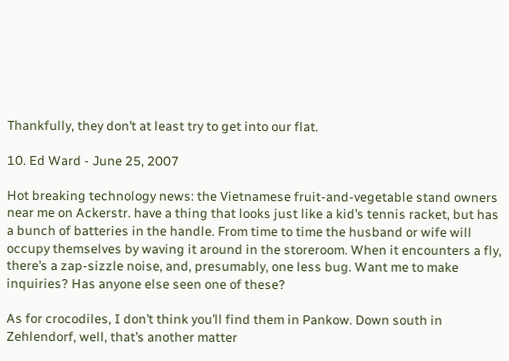Thankfully, they don’t at least try to get into our flat.

10. Ed Ward - June 25, 2007

Hot breaking technology news: the Vietnamese fruit-and-vegetable stand owners near me on Ackerstr. have a thing that looks just like a kid’s tennis racket, but has a bunch of batteries in the handle. From time to time the husband or wife will occupy themselves by waving it around in the storeroom. When it encounters a fly, there’s a zap-sizzle noise, and, presumably, one less bug. Want me to make inquiries? Has anyone else seen one of these?

As for crocodiles, I don’t think you’ll find them in Pankow. Down south in Zehlendorf, well, that’s another matter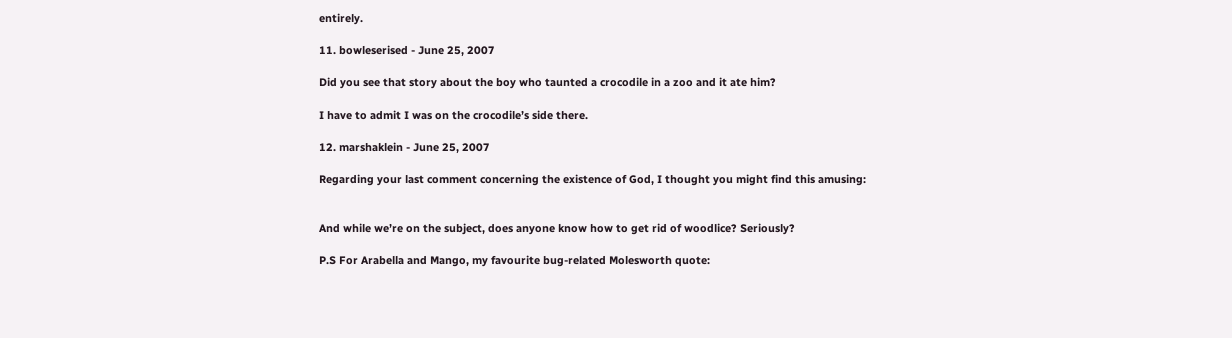entirely.

11. bowleserised - June 25, 2007

Did you see that story about the boy who taunted a crocodile in a zoo and it ate him?

I have to admit I was on the crocodile’s side there.

12. marshaklein - June 25, 2007

Regarding your last comment concerning the existence of God, I thought you might find this amusing:


And while we’re on the subject, does anyone know how to get rid of woodlice? Seriously?

P.S For Arabella and Mango, my favourite bug-related Molesworth quote: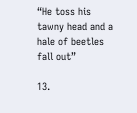“He toss his tawny head and a hale of beetles fall out”

13.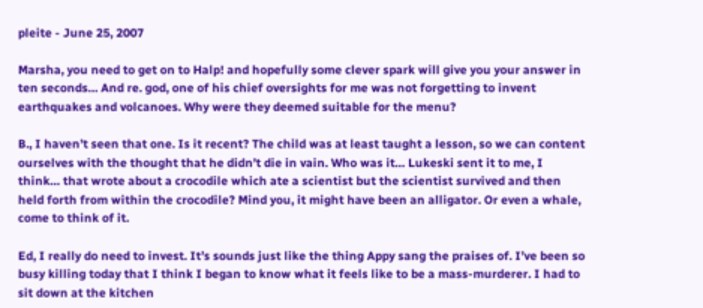pleite - June 25, 2007

Marsha, you need to get on to Halp! and hopefully some clever spark will give you your answer in ten seconds… And re. god, one of his chief oversights for me was not forgetting to invent earthquakes and volcanoes. Why were they deemed suitable for the menu?

B., I haven’t seen that one. Is it recent? The child was at least taught a lesson, so we can content ourselves with the thought that he didn’t die in vain. Who was it… Lukeski sent it to me, I think… that wrote about a crocodile which ate a scientist but the scientist survived and then held forth from within the crocodile? Mind you, it might have been an alligator. Or even a whale, come to think of it.

Ed, I really do need to invest. It’s sounds just like the thing Appy sang the praises of. I’ve been so busy killing today that I think I began to know what it feels like to be a mass-murderer. I had to sit down at the kitchen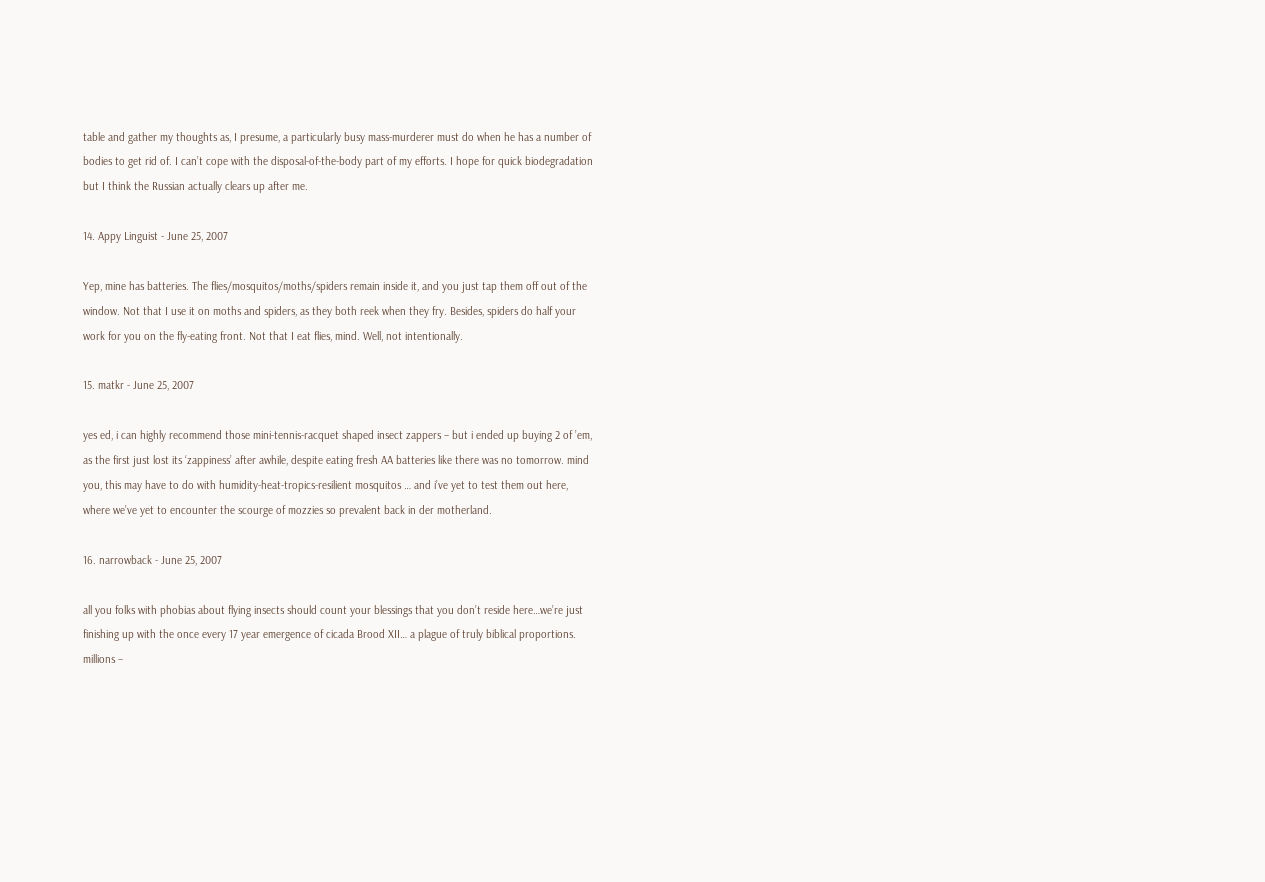table and gather my thoughts as, I presume, a particularly busy mass-murderer must do when he has a number of bodies to get rid of. I can’t cope with the disposal-of-the-body part of my efforts. I hope for quick biodegradation but I think the Russian actually clears up after me.

14. Appy Linguist - June 25, 2007

Yep, mine has batteries. The flies/mosquitos/moths/spiders remain inside it, and you just tap them off out of the window. Not that I use it on moths and spiders, as they both reek when they fry. Besides, spiders do half your work for you on the fly-eating front. Not that I eat flies, mind. Well, not intentionally.

15. matkr - June 25, 2007

yes ed, i can highly recommend those mini-tennis-racquet shaped insect zappers – but i ended up buying 2 of ’em, as the first just lost its ‘zappiness’ after awhile, despite eating fresh AA batteries like there was no tomorrow. mind you, this may have to do with humidity-heat-tropics-resilient mosquitos … and i’ve yet to test them out here, where we’ve yet to encounter the scourge of mozzies so prevalent back in der motherland.

16. narrowback - June 25, 2007

all you folks with phobias about flying insects should count your blessings that you don’t reside here…we’re just finishing up with the once every 17 year emergence of cicada Brood XII… a plague of truly biblical proportions. millions –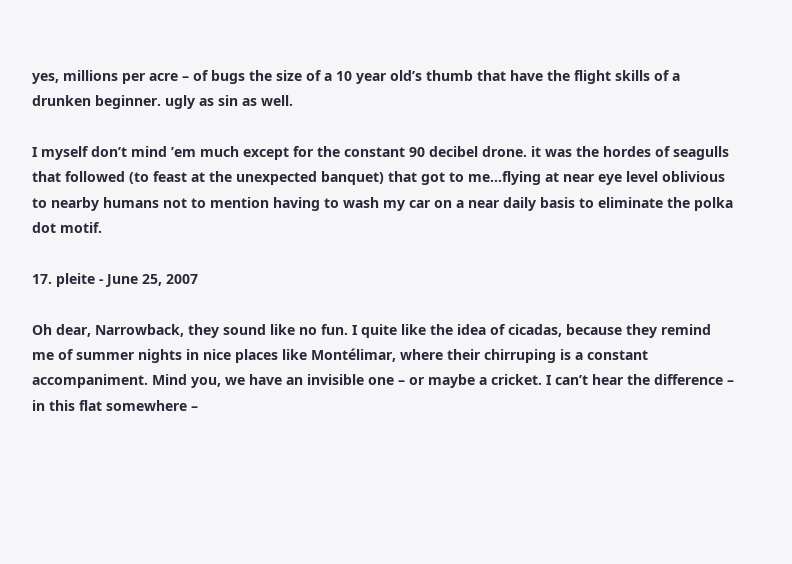yes, millions per acre – of bugs the size of a 10 year old’s thumb that have the flight skills of a drunken beginner. ugly as sin as well.

I myself don’t mind ’em much except for the constant 90 decibel drone. it was the hordes of seagulls that followed (to feast at the unexpected banquet) that got to me…flying at near eye level oblivious to nearby humans not to mention having to wash my car on a near daily basis to eliminate the polka dot motif.

17. pleite - June 25, 2007

Oh dear, Narrowback, they sound like no fun. I quite like the idea of cicadas, because they remind me of summer nights in nice places like Montélimar, where their chirruping is a constant accompaniment. Mind you, we have an invisible one – or maybe a cricket. I can’t hear the difference – in this flat somewhere –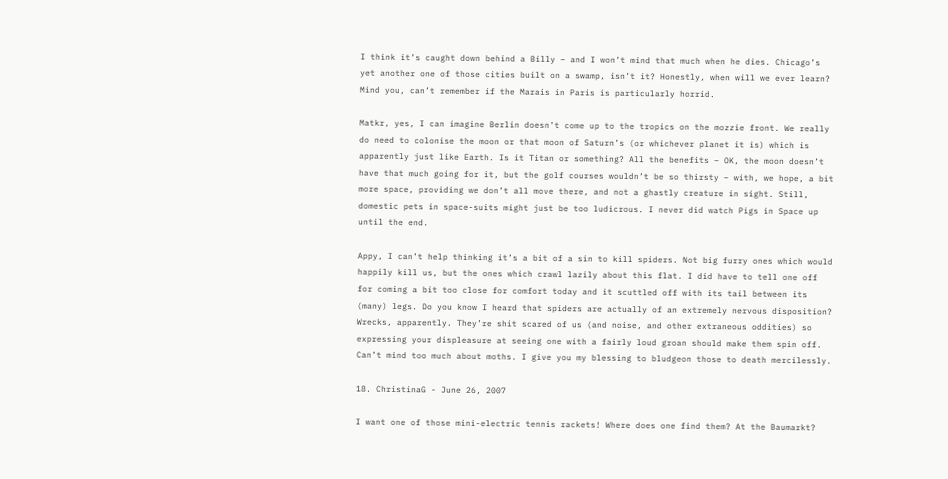I think it’s caught down behind a Billy – and I won’t mind that much when he dies. Chicago’s yet another one of those cities built on a swamp, isn’t it? Honestly, when will we ever learn? Mind you, can’t remember if the Marais in Paris is particularly horrid.

Matkr, yes, I can imagine Berlin doesn’t come up to the tropics on the mozzie front. We really do need to colonise the moon or that moon of Saturn’s (or whichever planet it is) which is apparently just like Earth. Is it Titan or something? All the benefits – OK, the moon doesn’t have that much going for it, but the golf courses wouldn’t be so thirsty – with, we hope, a bit more space, providing we don’t all move there, and not a ghastly creature in sight. Still, domestic pets in space-suits might just be too ludicrous. I never did watch Pigs in Space up until the end.

Appy, I can’t help thinking it’s a bit of a sin to kill spiders. Not big furry ones which would happily kill us, but the ones which crawl lazily about this flat. I did have to tell one off for coming a bit too close for comfort today and it scuttled off with its tail between its (many) legs. Do you know I heard that spiders are actually of an extremely nervous disposition? Wrecks, apparently. They’re shit scared of us (and noise, and other extraneous oddities) so expressing your displeasure at seeing one with a fairly loud groan should make them spin off. Can’t mind too much about moths. I give you my blessing to bludgeon those to death mercilessly.

18. ChristinaG - June 26, 2007

I want one of those mini-electric tennis rackets! Where does one find them? At the Baumarkt?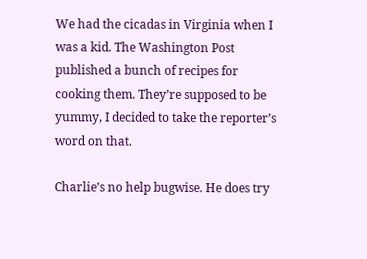We had the cicadas in Virginia when I was a kid. The Washington Post published a bunch of recipes for cooking them. They’re supposed to be yummy, I decided to take the reporter’s word on that.

Charlie’s no help bugwise. He does try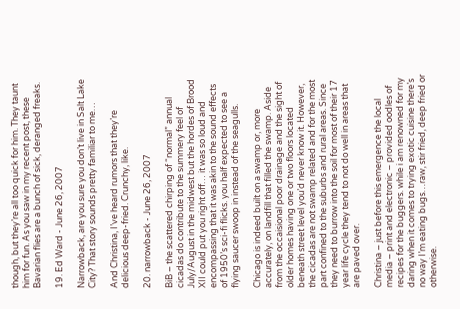though, but they’re all too quick for him. They taunt him for fun. As you saw in my recent post, these Bavarian flies are a bunch of sick, deranged freaks.

19. Ed Ward - June 26, 2007

Narrowback, are you sure you don’t live in Salt Lake City? That story sounds pretty familiar to me…

And Christina, I’ve heard rumors that they’re delicious deep-fried. Crunchy, like.

20. narrowback - June 26, 2007

BiB – the scattered chirping of “normal” annual cicadas do contribute to the summery feel of July/August in the midwest but the hordes of Brood XII could put you right off… it was so loud and encompassing that it was akin to the sound effects of 1950’s sci-fi flicks. you half expected to see a flying saucer swoop in instead of the seagulls.

Chicago is indeed built on a swamp or, more accurately, on landfill that filled the swamp. Aside from the occaisional poor drainage and the sight of older homes having one or two floors located beneath street level you’d never know it. However, the cicadas are not swamp related and for the most part confined to the suburbs and rural areas. Since they need to burrow into the soil for most of their 17 year life cycle they tend to not do well in areas that are paved over.

Christina – just before this emergence the local media – print and electronic – provided oodles of recipes for the buggers. while i am renowned for my daring when it comes to trying exotic cuisine there’s no way I’m eating bugs…raw, stir fried, deep fried or otherwise.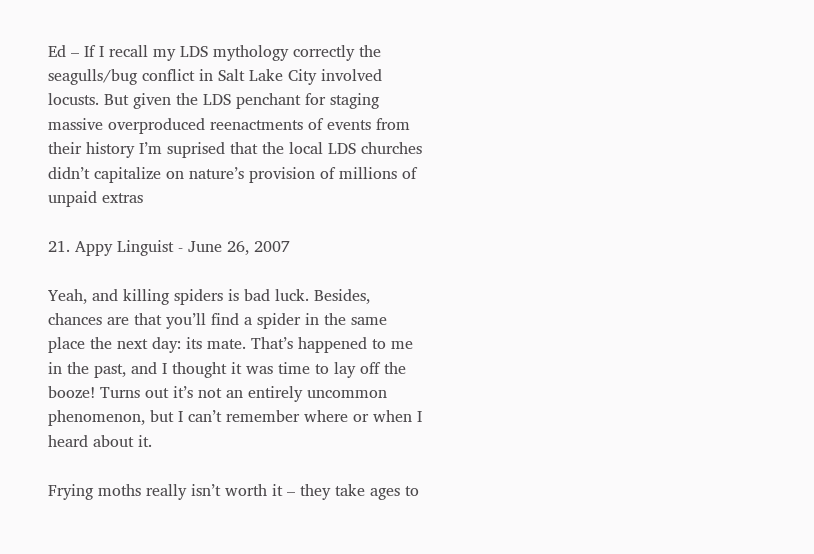Ed – If I recall my LDS mythology correctly the seagulls/bug conflict in Salt Lake City involved locusts. But given the LDS penchant for staging massive overproduced reenactments of events from their history I’m suprised that the local LDS churches didn’t capitalize on nature’s provision of millions of unpaid extras

21. Appy Linguist - June 26, 2007

Yeah, and killing spiders is bad luck. Besides, chances are that you’ll find a spider in the same place the next day: its mate. That’s happened to me in the past, and I thought it was time to lay off the booze! Turns out it’s not an entirely uncommon phenomenon, but I can’t remember where or when I heard about it.

Frying moths really isn’t worth it – they take ages to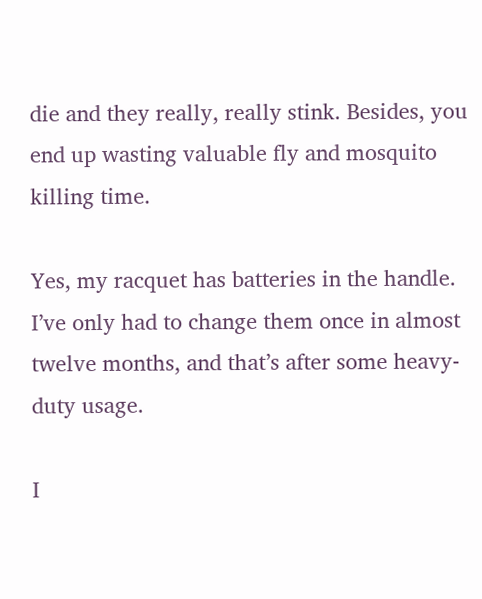die and they really, really stink. Besides, you end up wasting valuable fly and mosquito killing time.

Yes, my racquet has batteries in the handle. I’ve only had to change them once in almost twelve months, and that’s after some heavy-duty usage.

I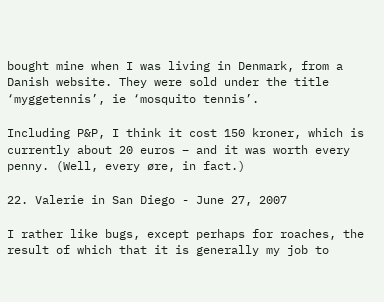bought mine when I was living in Denmark, from a Danish website. They were sold under the title ‘myggetennis’, ie ‘mosquito tennis’.

Including P&P, I think it cost 150 kroner, which is currently about 20 euros – and it was worth every penny. (Well, every øre, in fact.)

22. Valerie in San Diego - June 27, 2007

I rather like bugs, except perhaps for roaches, the result of which that it is generally my job to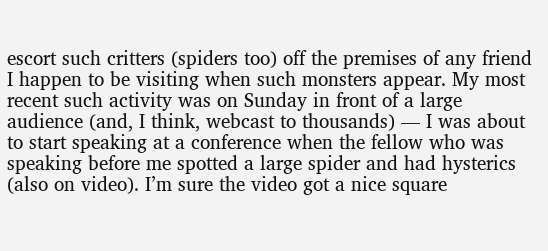escort such critters (spiders too) off the premises of any friend I happen to be visiting when such monsters appear. My most recent such activity was on Sunday in front of a large audience (and, I think, webcast to thousands) — I was about to start speaking at a conference when the fellow who was speaking before me spotted a large spider and had hysterics (also on video). I’m sure the video got a nice square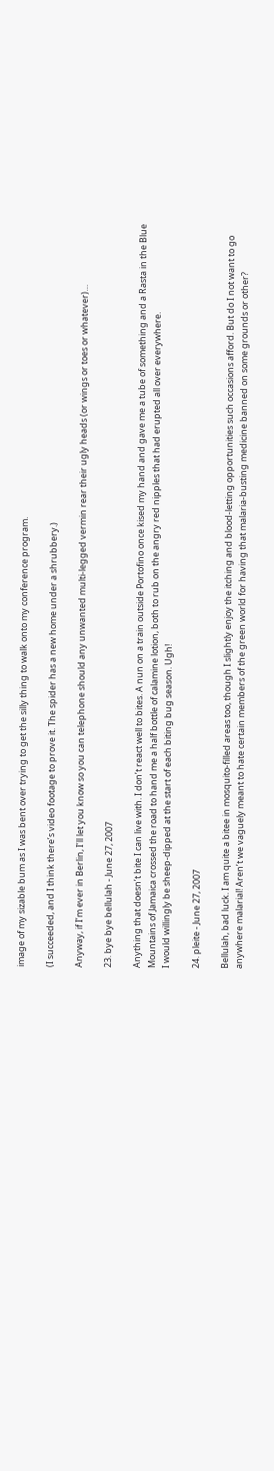image of my sizable bum as I was bent over trying to get the silly thing to walk onto my conference program.

(I succeeded, and I think there’s video footage to prove it. The spider has a new home under a shrubbery.)

Anyway, if I’m ever in Berlin, I’ll let you know so you can telephone should any unwanted multi-legged vermin rear their ugly heads (or wings or toes or whatever)…

23. bye bye bellulah - June 27, 2007

Anything that doesn’t bite I can live with. I don’t react well to bites. A nun on a train outside Portofino once kised my hand and gave me a tube of something and a Rasta in the Blue Mountains of Jamaica crossed the road to hand me a half bottle of calamine lotion, both to rub on the angry red nipples that had erupted all over everywhere.
I would willingly be sheep-dipped at the start of each biting bug season. Ugh!

24. pleite - June 27, 2007

Bellulah, bad luck. I am quite a bitee in mosquito-filled areas too, though I slightly enjoy the itching and blood-letting opportunities such occasions afford. But do I not want to go anywhere malarial! Aren’t we vaguely meant to hate certain members of the green world for having that malaria-busting medicine banned on some grounds or other?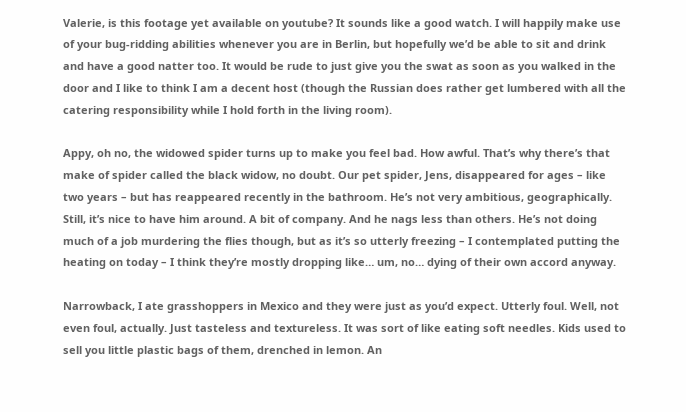Valerie, is this footage yet available on youtube? It sounds like a good watch. I will happily make use of your bug-ridding abilities whenever you are in Berlin, but hopefully we’d be able to sit and drink and have a good natter too. It would be rude to just give you the swat as soon as you walked in the door and I like to think I am a decent host (though the Russian does rather get lumbered with all the catering responsibility while I hold forth in the living room).

Appy, oh no, the widowed spider turns up to make you feel bad. How awful. That’s why there’s that make of spider called the black widow, no doubt. Our pet spider, Jens, disappeared for ages – like two years – but has reappeared recently in the bathroom. He’s not very ambitious, geographically. Still, it’s nice to have him around. A bit of company. And he nags less than others. He’s not doing much of a job murdering the flies though, but as it’s so utterly freezing – I contemplated putting the heating on today – I think they’re mostly dropping like… um, no… dying of their own accord anyway.

Narrowback, I ate grasshoppers in Mexico and they were just as you’d expect. Utterly foul. Well, not even foul, actually. Just tasteless and textureless. It was sort of like eating soft needles. Kids used to sell you little plastic bags of them, drenched in lemon. An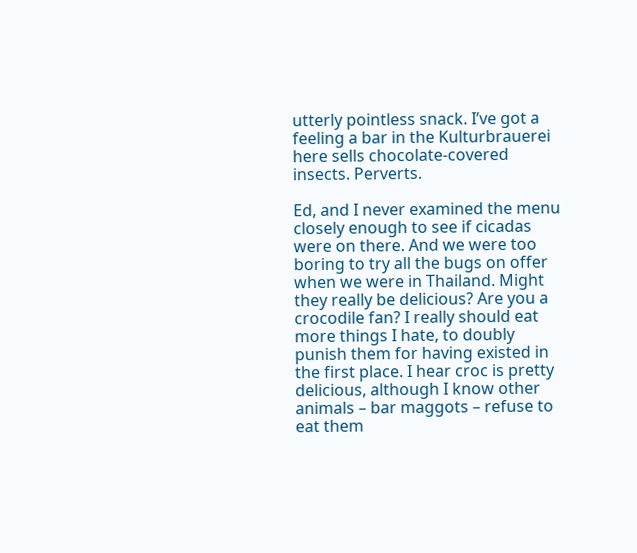utterly pointless snack. I’ve got a feeling a bar in the Kulturbrauerei here sells chocolate-covered insects. Perverts.

Ed, and I never examined the menu closely enough to see if cicadas were on there. And we were too boring to try all the bugs on offer when we were in Thailand. Might they really be delicious? Are you a crocodile fan? I really should eat more things I hate, to doubly punish them for having existed in the first place. I hear croc is pretty delicious, although I know other animals – bar maggots – refuse to eat them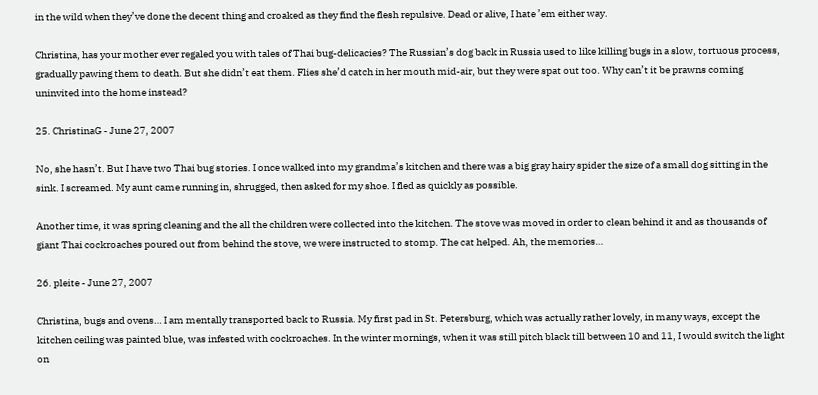in the wild when they’ve done the decent thing and croaked as they find the flesh repulsive. Dead or alive, I hate ’em either way.

Christina, has your mother ever regaled you with tales of Thai bug-delicacies? The Russian’s dog back in Russia used to like killing bugs in a slow, tortuous process, gradually pawing them to death. But she didn’t eat them. Flies she’d catch in her mouth mid-air, but they were spat out too. Why can’t it be prawns coming uninvited into the home instead?

25. ChristinaG - June 27, 2007

No, she hasn’t. But I have two Thai bug stories. I once walked into my grandma’s kitchen and there was a big gray hairy spider the size of a small dog sitting in the sink. I screamed. My aunt came running in, shrugged, then asked for my shoe. I fled as quickly as possible.

Another time, it was spring cleaning and the all the children were collected into the kitchen. The stove was moved in order to clean behind it and as thousands of giant Thai cockroaches poured out from behind the stove, we were instructed to stomp. The cat helped. Ah, the memories…

26. pleite - June 27, 2007

Christina, bugs and ovens… I am mentally transported back to Russia. My first pad in St. Petersburg, which was actually rather lovely, in many ways, except the kitchen ceiling was painted blue, was infested with cockroaches. In the winter mornings, when it was still pitch black till between 10 and 11, I would switch the light on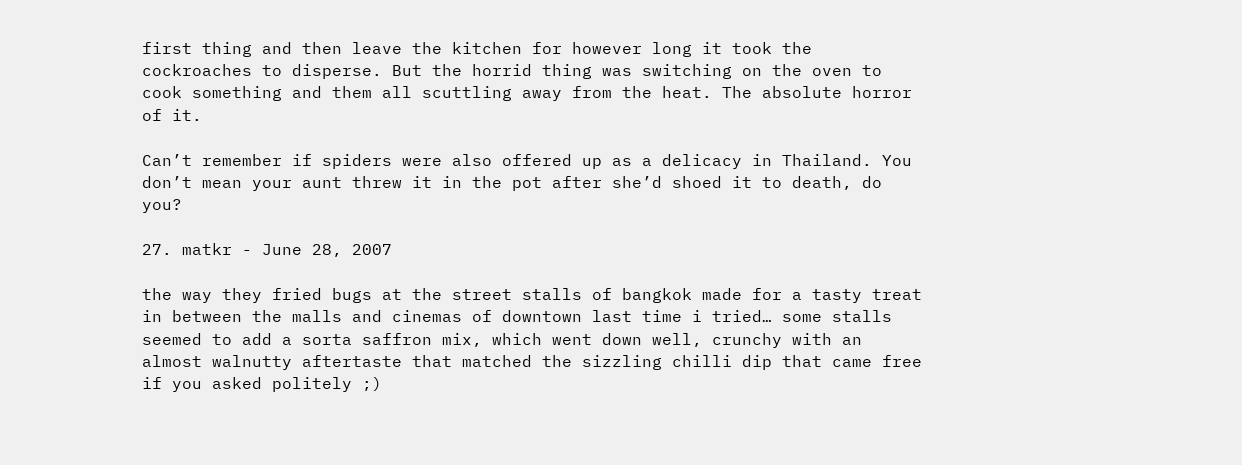first thing and then leave the kitchen for however long it took the cockroaches to disperse. But the horrid thing was switching on the oven to cook something and them all scuttling away from the heat. The absolute horror of it.

Can’t remember if spiders were also offered up as a delicacy in Thailand. You don’t mean your aunt threw it in the pot after she’d shoed it to death, do you?

27. matkr - June 28, 2007

the way they fried bugs at the street stalls of bangkok made for a tasty treat in between the malls and cinemas of downtown last time i tried… some stalls seemed to add a sorta saffron mix, which went down well, crunchy with an almost walnutty aftertaste that matched the sizzling chilli dip that came free if you asked politely ;)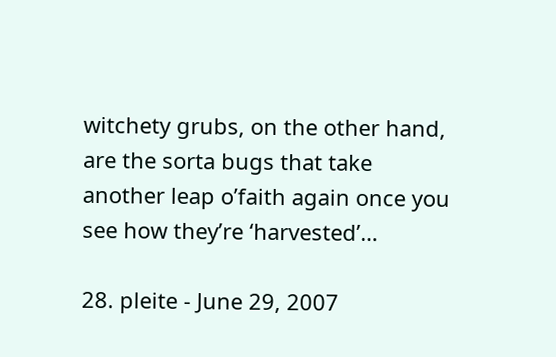witchety grubs, on the other hand, are the sorta bugs that take another leap o’faith again once you see how they’re ‘harvested’…

28. pleite - June 29, 2007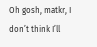Oh gosh, matkr, I don’t think I’ll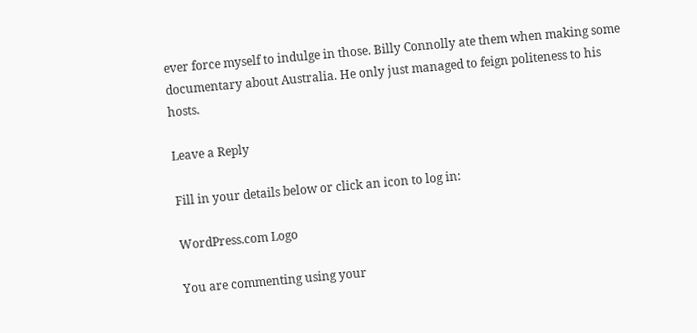ever force myself to indulge in those. Billy Connolly ate them when making some documentary about Australia. He only just managed to feign politeness to his hosts.

Leave a Reply

Fill in your details below or click an icon to log in:

WordPress.com Logo

You are commenting using your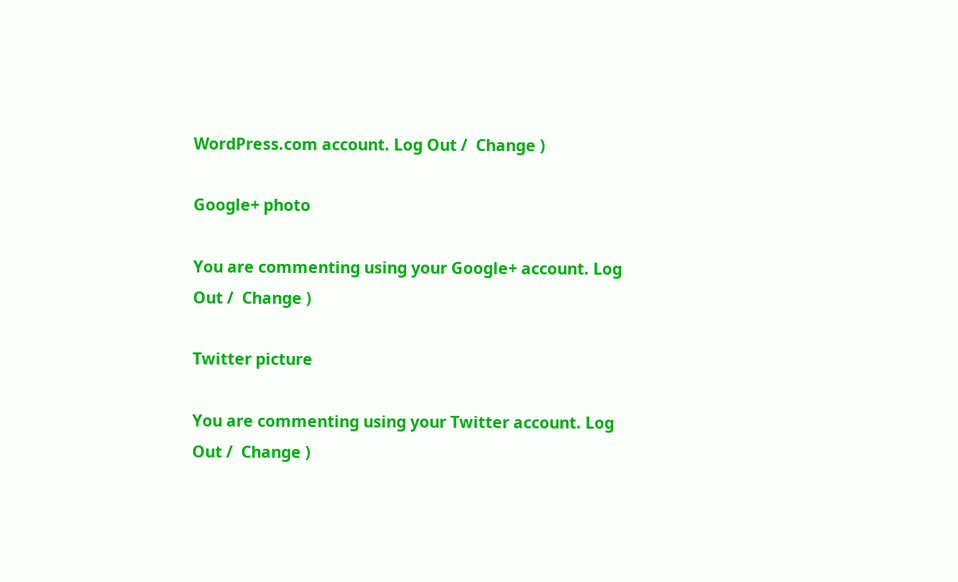WordPress.com account. Log Out /  Change )

Google+ photo

You are commenting using your Google+ account. Log Out /  Change )

Twitter picture

You are commenting using your Twitter account. Log Out /  Change )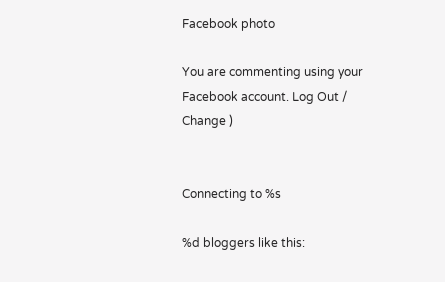Facebook photo

You are commenting using your Facebook account. Log Out /  Change )


Connecting to %s

%d bloggers like this: